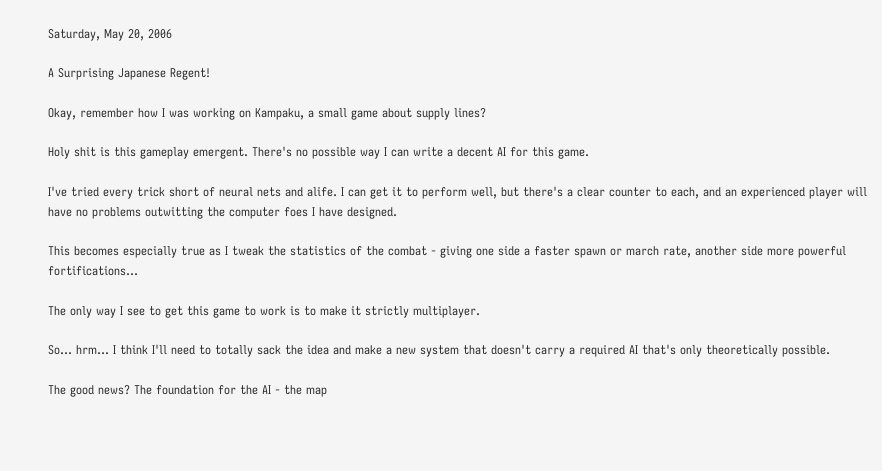Saturday, May 20, 2006

A Surprising Japanese Regent!

Okay, remember how I was working on Kampaku, a small game about supply lines?

Holy shit is this gameplay emergent. There's no possible way I can write a decent AI for this game.

I've tried every trick short of neural nets and alife. I can get it to perform well, but there's a clear counter to each, and an experienced player will have no problems outwitting the computer foes I have designed.

This becomes especially true as I tweak the statistics of the combat - giving one side a faster spawn or march rate, another side more powerful fortifications...

The only way I see to get this game to work is to make it strictly multiplayer.

So... hrm... I think I'll need to totally sack the idea and make a new system that doesn't carry a required AI that's only theoretically possible.

The good news? The foundation for the AI - the map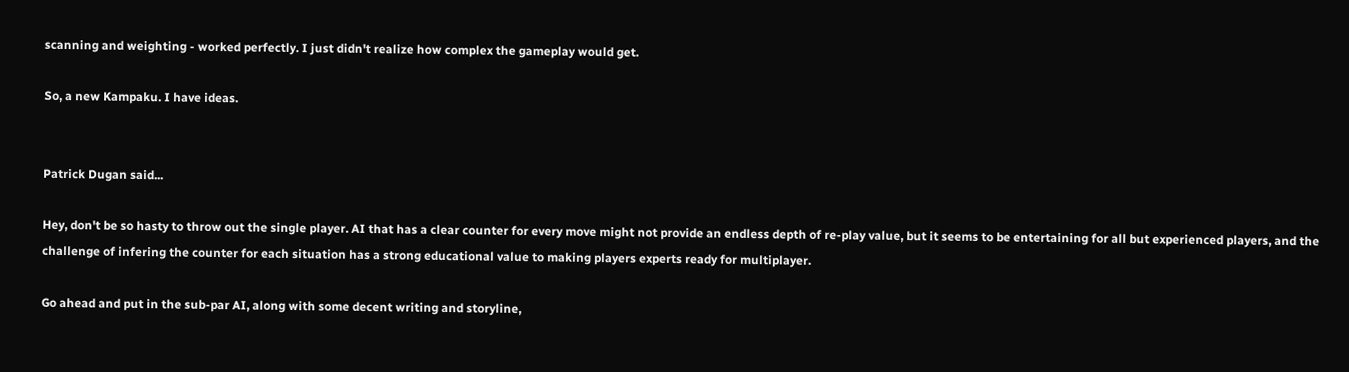scanning and weighting - worked perfectly. I just didn't realize how complex the gameplay would get.

So, a new Kampaku. I have ideas.


Patrick Dugan said...

Hey, don't be so hasty to throw out the single player. AI that has a clear counter for every move might not provide an endless depth of re-play value, but it seems to be entertaining for all but experienced players, and the challenge of infering the counter for each situation has a strong educational value to making players experts ready for multiplayer.

Go ahead and put in the sub-par AI, along with some decent writing and storyline,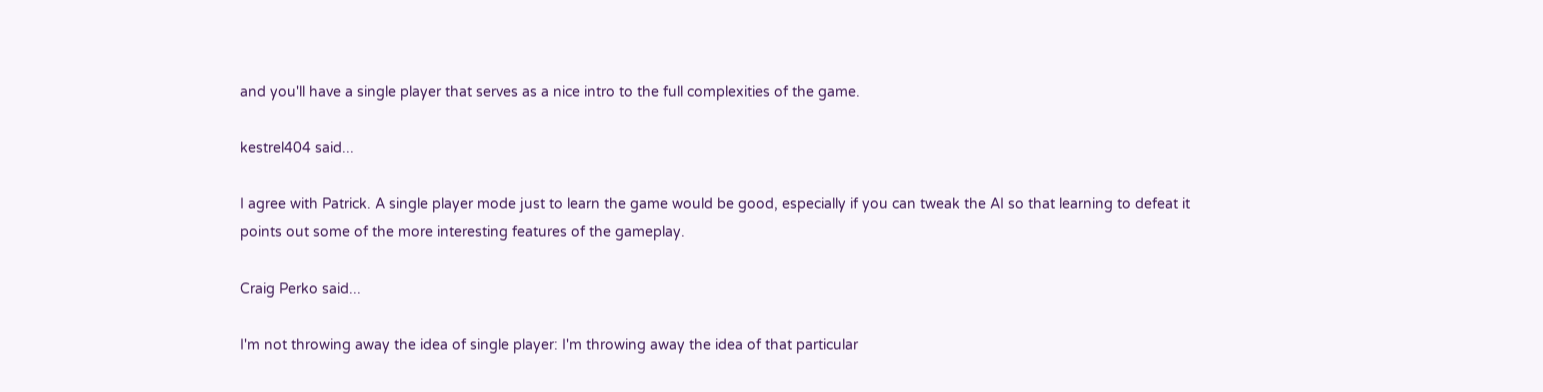and you'll have a single player that serves as a nice intro to the full complexities of the game.

kestrel404 said...

I agree with Patrick. A single player mode just to learn the game would be good, especially if you can tweak the AI so that learning to defeat it points out some of the more interesting features of the gameplay.

Craig Perko said...

I'm not throwing away the idea of single player: I'm throwing away the idea of that particular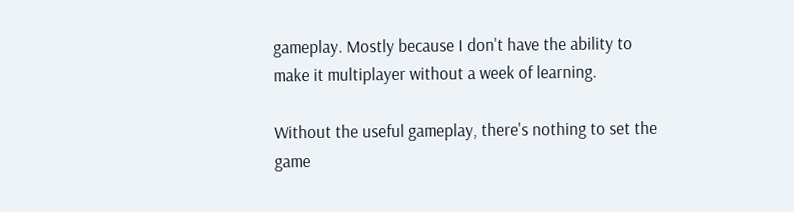gameplay. Mostly because I don't have the ability to make it multiplayer without a week of learning.

Without the useful gameplay, there's nothing to set the game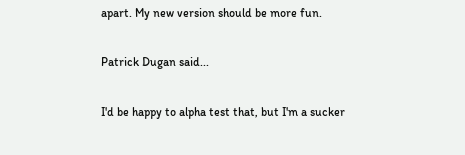apart. My new version should be more fun.

Patrick Dugan said...

I'd be happy to alpha test that, but I'm a sucker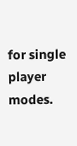for single player modes.